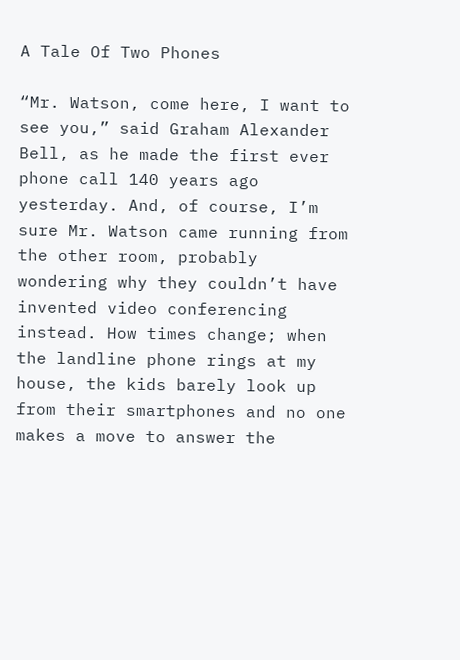A Tale Of Two Phones

“Mr. Watson, come here, I want to see you,” said Graham Alexander Bell, as he made the first ever phone call 140 years ago yesterday. And, of course, I’m sure Mr. Watson came running from the other room, probably wondering why they couldn’t have invented video conferencing instead. How times change; when the landline phone rings at my house, the kids barely look up from their smartphones and no one makes a move to answer the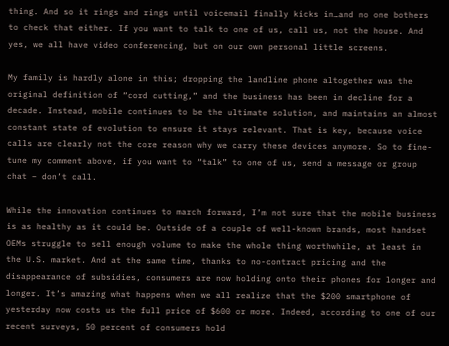thing. And so it rings and rings until voicemail finally kicks in…and no one bothers to check that either. If you want to talk to one of us, call us, not the house. And yes, we all have video conferencing, but on our own personal little screens.

My family is hardly alone in this; dropping the landline phone altogether was the original definition of “cord cutting,” and the business has been in decline for a decade. Instead, mobile continues to be the ultimate solution, and maintains an almost constant state of evolution to ensure it stays relevant. That is key, because voice calls are clearly not the core reason why we carry these devices anymore. So to fine-tune my comment above, if you want to “talk” to one of us, send a message or group chat – don’t call.

While the innovation continues to march forward, I’m not sure that the mobile business is as healthy as it could be. Outside of a couple of well-known brands, most handset OEMs struggle to sell enough volume to make the whole thing worthwhile, at least in the U.S. market. And at the same time, thanks to no-contract pricing and the disappearance of subsidies, consumers are now holding onto their phones for longer and longer. It’s amazing what happens when we all realize that the $200 smartphone of yesterday now costs us the full price of $600 or more. Indeed, according to one of our recent surveys, 50 percent of consumers hold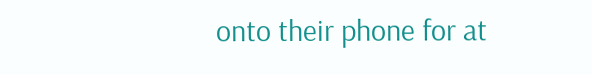onto their phone for at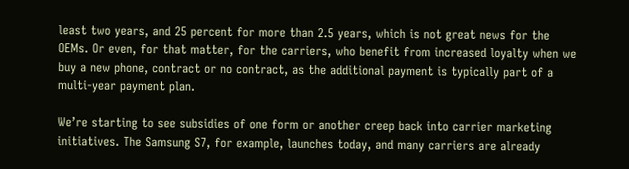least two years, and 25 percent for more than 2.5 years, which is not great news for the OEMs. Or even, for that matter, for the carriers, who benefit from increased loyalty when we buy a new phone, contract or no contract, as the additional payment is typically part of a multi-year payment plan.

We’re starting to see subsidies of one form or another creep back into carrier marketing initiatives. The Samsung S7, for example, launches today, and many carriers are already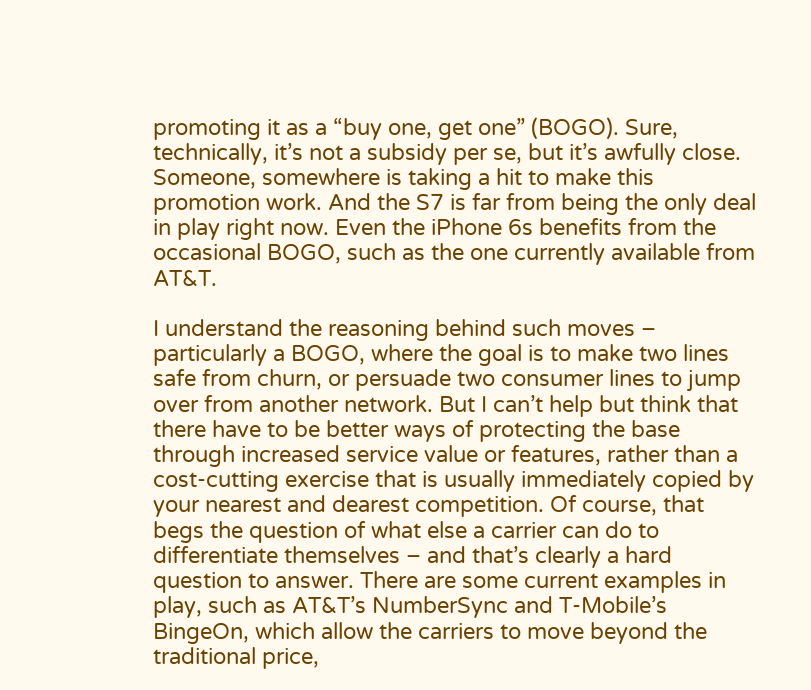promoting it as a “buy one, get one” (BOGO). Sure, technically, it’s not a subsidy per se, but it’s awfully close. Someone, somewhere is taking a hit to make this promotion work. And the S7 is far from being the only deal in play right now. Even the iPhone 6s benefits from the occasional BOGO, such as the one currently available from AT&T.

I understand the reasoning behind such moves – particularly a BOGO, where the goal is to make two lines safe from churn, or persuade two consumer lines to jump over from another network. But I can’t help but think that there have to be better ways of protecting the base through increased service value or features, rather than a cost-cutting exercise that is usually immediately copied by your nearest and dearest competition. Of course, that begs the question of what else a carrier can do to differentiate themselves – and that’s clearly a hard question to answer. There are some current examples in play, such as AT&T’s NumberSync and T-Mobile’s BingeOn, which allow the carriers to move beyond the traditional price,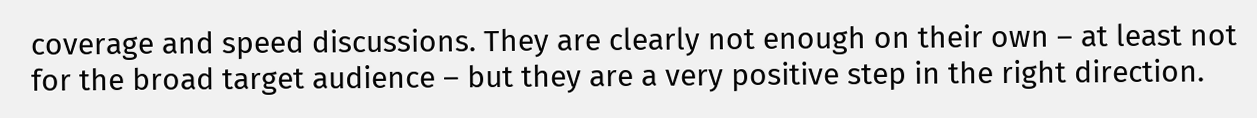coverage and speed discussions. They are clearly not enough on their own – at least not for the broad target audience – but they are a very positive step in the right direction.